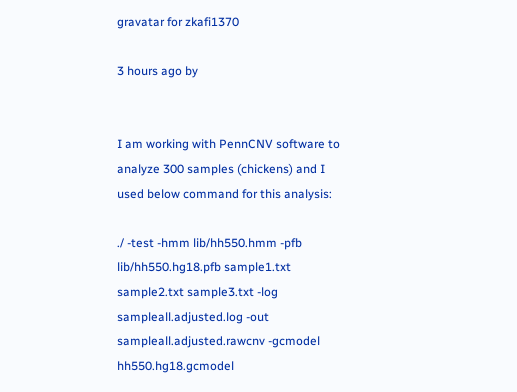gravatar for zkafi1370

3 hours ago by


I am working with PennCNV software to analyze 300 samples (chickens) and I used below command for this analysis:

./ -test -hmm lib/hh550.hmm -pfb lib/hh550.hg18.pfb sample1.txt sample2.txt sample3.txt -log sampleall.adjusted.log -out sampleall.adjusted.rawcnv -gcmodel hh550.hg18.gcmodel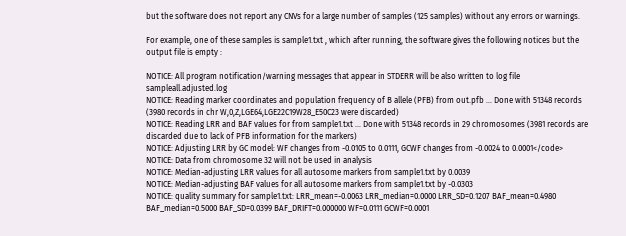but the software does not report any CNVs for a large number of samples (125 samples) without any errors or warnings.

For example, one of these samples is sample1.txt , which after running, the software gives the following notices but the output file is empty :

NOTICE: All program notification/warning messages that appear in STDERR will be also written to log file sampleall.adjusted.log
NOTICE: Reading marker coordinates and population frequency of B allele (PFB) from out.pfb ... Done with 51348 records (3980 records in chr W,0,Z,LGE64,LGE22C19W28_E50C23 were discarded)
NOTICE: Reading LRR and BAF values for from sample1.txt ... Done with 51348 records in 29 chromosomes (3981 records are discarded due to lack of PFB information for the markers)
NOTICE: Adjusting LRR by GC model: WF changes from -0.0105 to 0.0111, GCWF changes from -0.0024 to 0.0001</code>
NOTICE: Data from chromosome 32 will not be used in analysis
NOTICE: Median-adjusting LRR values for all autosome markers from sample1.txt by 0.0039
NOTICE: Median-adjusting BAF values for all autosome markers from sample1.txt by -0.0303
NOTICE: quality summary for sample1.txt: LRR_mean=-0.0063 LRR_median=0.0000 LRR_SD=0.1207 BAF_mean=0.4980 BAF_median=0.5000 BAF_SD=0.0399 BAF_DRIFT=0.000000 WF=0.0111 GCWF=0.0001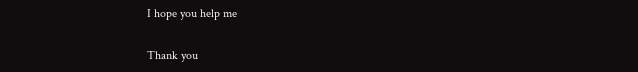I hope you help me

Thank you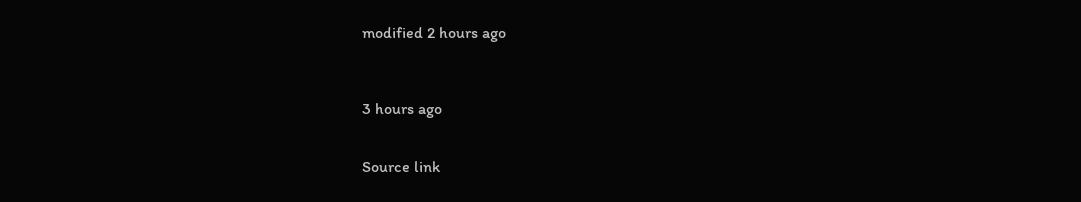modified 2 hours ago



3 hours ago


Source link